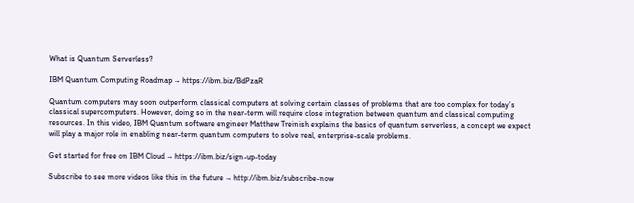What is Quantum Serverless?

IBM Quantum Computing Roadmap → https://ibm.biz/BdPzaR

Quantum computers may soon outperform classical computers at solving certain classes of problems that are too complex for today’s classical supercomputers. However, doing so in the near-term will require close integration between quantum and classical computing resources. In this video, IBM Quantum software engineer Matthew Treinish explains the basics of quantum serverless, a concept we expect will play a major role in enabling near-term quantum computers to solve real, enterprise-scale problems.

Get started for free on IBM Cloud → https://ibm.biz/sign-up-today

Subscribe to see more videos like this in the future → http://ibm.biz/subscribe-now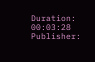Duration: 00:03:28
Publisher: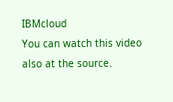IBMcloud
You can watch this video also at the source.